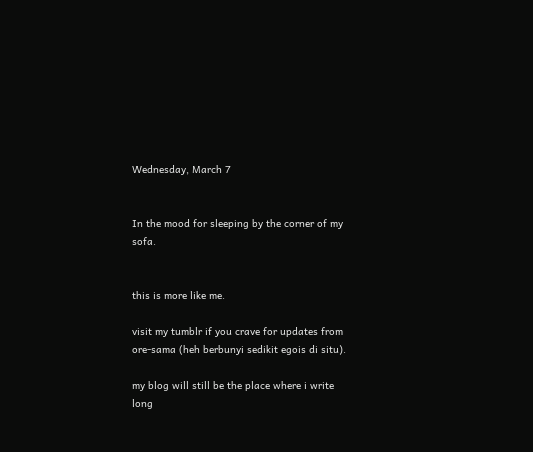Wednesday, March 7


In the mood for sleeping by the corner of my sofa.


this is more like me.

visit my tumblr if you crave for updates from ore-sama (heh berbunyi sedikit egois di situ).

my blog will still be the place where i write long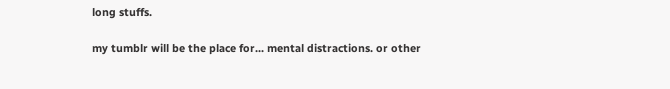long stuffs.

my tumblr will be the place for... mental distractions. or other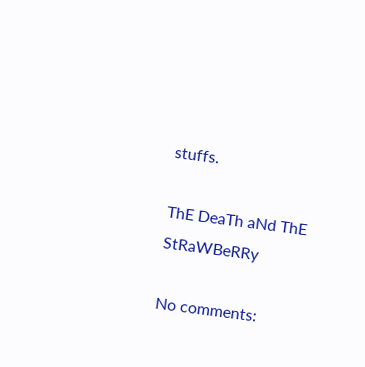stuffs.

ThE DeaTh aNd ThE StRaWBeRRy

No comments: